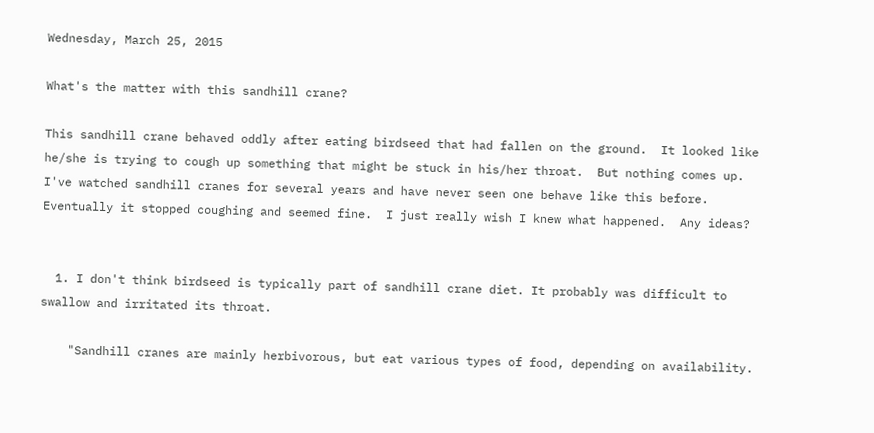Wednesday, March 25, 2015

What's the matter with this sandhill crane?

This sandhill crane behaved oddly after eating birdseed that had fallen on the ground.  It looked like he/she is trying to cough up something that might be stuck in his/her throat.  But nothing comes up.  I've watched sandhill cranes for several years and have never seen one behave like this before.  Eventually it stopped coughing and seemed fine.  I just really wish I knew what happened.  Any ideas?


  1. I don't think birdseed is typically part of sandhill crane diet. It probably was difficult to swallow and irritated its throat.

    "Sandhill cranes are mainly herbivorous, but eat various types of food, depending on availability.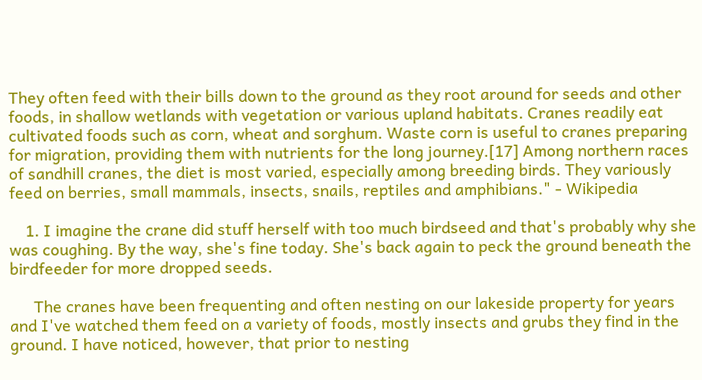They often feed with their bills down to the ground as they root around for seeds and other foods, in shallow wetlands with vegetation or various upland habitats. Cranes readily eat cultivated foods such as corn, wheat and sorghum. Waste corn is useful to cranes preparing for migration, providing them with nutrients for the long journey.[17] Among northern races of sandhill cranes, the diet is most varied, especially among breeding birds. They variously feed on berries, small mammals, insects, snails, reptiles and amphibians." - Wikipedia

    1. I imagine the crane did stuff herself with too much birdseed and that's probably why she was coughing. By the way, she's fine today. She's back again to peck the ground beneath the birdfeeder for more dropped seeds.

      The cranes have been frequenting and often nesting on our lakeside property for years and I've watched them feed on a variety of foods, mostly insects and grubs they find in the ground. I have noticed, however, that prior to nesting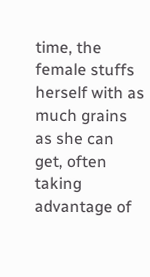time, the female stuffs herself with as much grains as she can get, often taking advantage of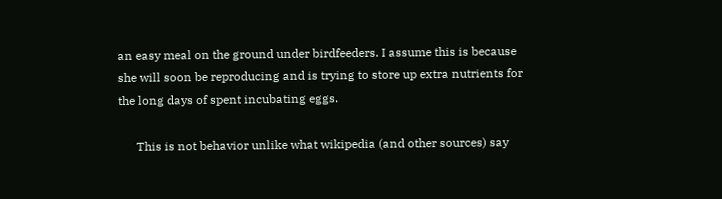an easy meal on the ground under birdfeeders. I assume this is because she will soon be reproducing and is trying to store up extra nutrients for the long days of spent incubating eggs.

      This is not behavior unlike what wikipedia (and other sources) say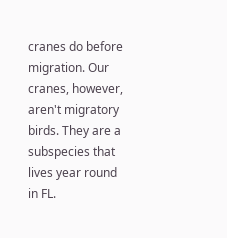cranes do before migration. Our cranes, however, aren't migratory birds. They are a subspecies that lives year round in FL.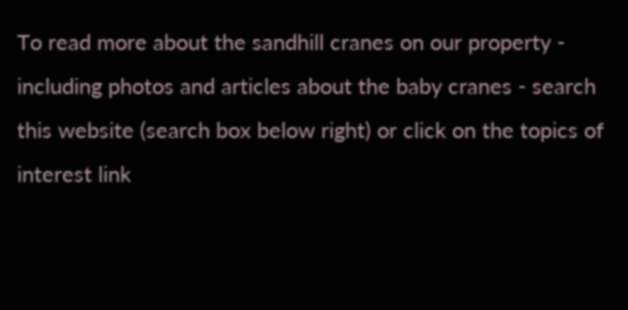To read more about the sandhill cranes on our property - including photos and articles about the baby cranes - search this website (search box below right) or click on the topics of interest link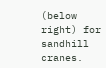(below right) for sandhill cranes.